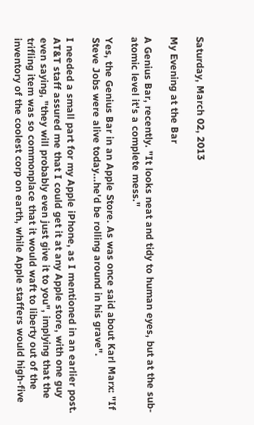Saturday, March 02, 2013

My Evening at the Bar

A Genius Bar, recently. "It looks neat and tidy to human eyes, but at the sub-atomic level it's a complete mess."

Yes, the Genius Bar in an Apple Store. As was once said about Karl Marx: "If Steve Jobs were alive today...he'd be rolling around in his grave".

I needed a small part for my Apple iPhone, as I mentioned in an earlier post. AT&T staff assured me that I could get it at any Apple store, with one guy even saying, "they will probably even just give it to you", implying that the trifling item was so commonplace that it would waft to liberty out of the inventory of the coolest corp on earth, while Apple staffers would high-five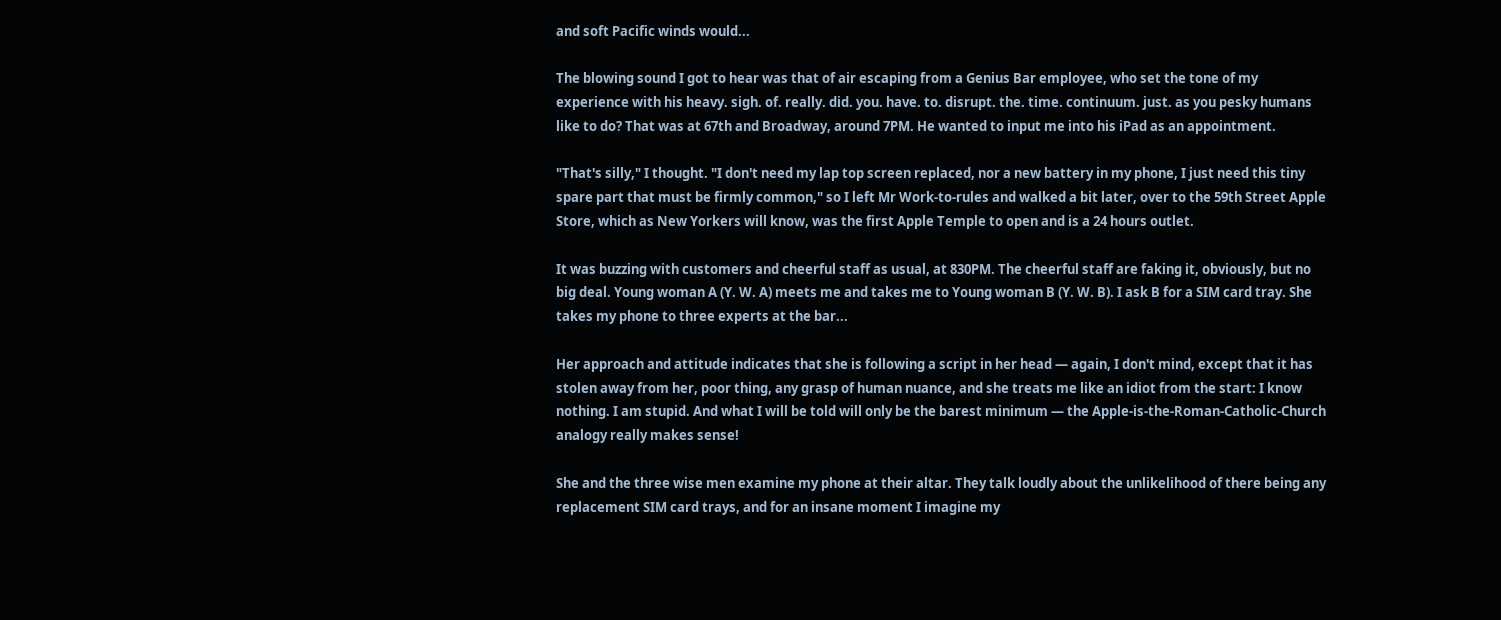and soft Pacific winds would...

The blowing sound I got to hear was that of air escaping from a Genius Bar employee, who set the tone of my experience with his heavy. sigh. of. really. did. you. have. to. disrupt. the. time. continuum. just. as you pesky humans like to do? That was at 67th and Broadway, around 7PM. He wanted to input me into his iPad as an appointment.

"That's silly," I thought. "I don't need my lap top screen replaced, nor a new battery in my phone, I just need this tiny spare part that must be firmly common," so I left Mr Work-to-rules and walked a bit later, over to the 59th Street Apple Store, which as New Yorkers will know, was the first Apple Temple to open and is a 24 hours outlet.

It was buzzing with customers and cheerful staff as usual, at 830PM. The cheerful staff are faking it, obviously, but no big deal. Young woman A (Y. W. A) meets me and takes me to Young woman B (Y. W. B). I ask B for a SIM card tray. She takes my phone to three experts at the bar...

Her approach and attitude indicates that she is following a script in her head — again, I don't mind, except that it has stolen away from her, poor thing, any grasp of human nuance, and she treats me like an idiot from the start: I know nothing. I am stupid. And what I will be told will only be the barest minimum — the Apple-is-the-Roman-Catholic-Church analogy really makes sense!

She and the three wise men examine my phone at their altar. They talk loudly about the unlikelihood of there being any replacement SIM card trays, and for an insane moment I imagine my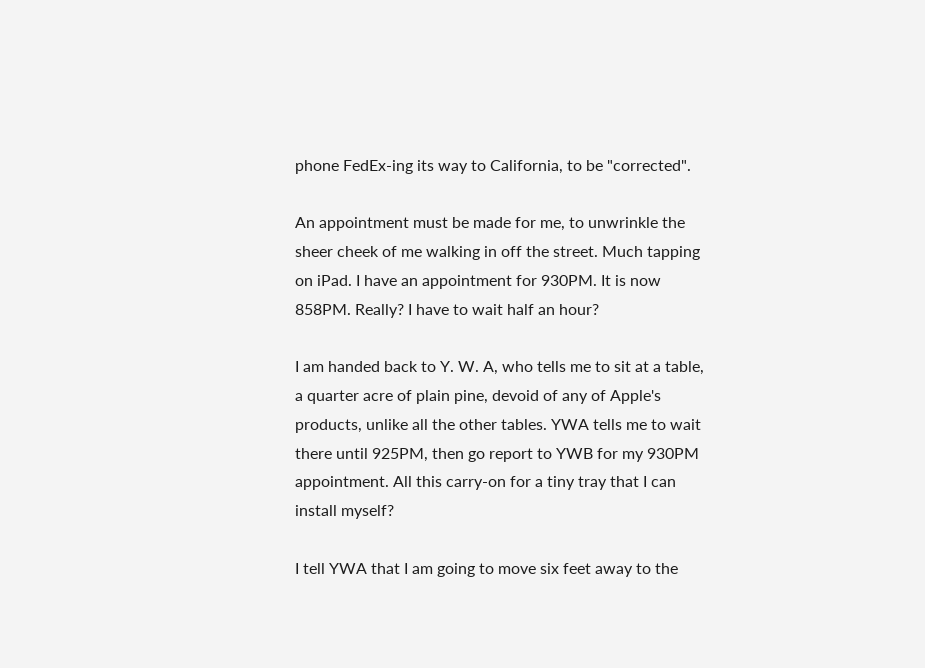phone FedEx-ing its way to California, to be "corrected".

An appointment must be made for me, to unwrinkle the sheer cheek of me walking in off the street. Much tapping on iPad. I have an appointment for 930PM. It is now 858PM. Really? I have to wait half an hour?

I am handed back to Y. W. A, who tells me to sit at a table, a quarter acre of plain pine, devoid of any of Apple's products, unlike all the other tables. YWA tells me to wait there until 925PM, then go report to YWB for my 930PM appointment. All this carry-on for a tiny tray that I can install myself?

I tell YWA that I am going to move six feet away to the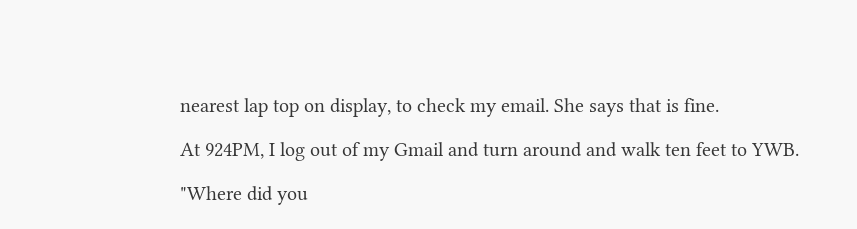nearest lap top on display, to check my email. She says that is fine.

At 924PM, I log out of my Gmail and turn around and walk ten feet to YWB.

"Where did you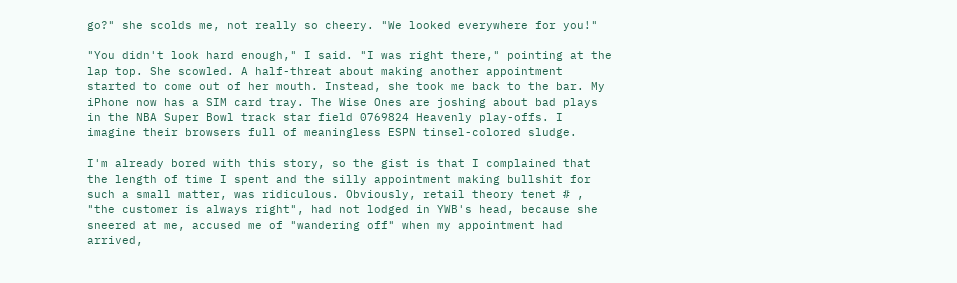go?" she scolds me, not really so cheery. "We looked everywhere for you!"

"You didn't look hard enough," I said. "I was right there," pointing at the lap top. She scowled. A half-threat about making another appointment started to come out of her mouth. Instead, she took me back to the bar. My iPhone now has a SIM card tray. The Wise Ones are joshing about bad plays in the NBA Super Bowl track star field 0769824 Heavenly play-offs. I imagine their browsers full of meaningless ESPN tinsel-colored sludge.

I'm already bored with this story, so the gist is that I complained that the length of time I spent and the silly appointment making bullshit for such a small matter, was ridiculous. Obviously, retail theory tenet # , "the customer is always right", had not lodged in YWB's head, because she sneered at me, accused me of "wandering off" when my appointment had arrived,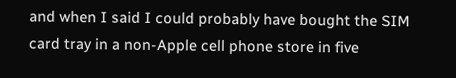and when I said I could probably have bought the SIM card tray in a non-Apple cell phone store in five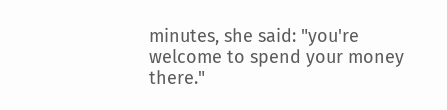minutes, she said: "you're welcome to spend your money there."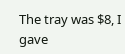The tray was $8, I gave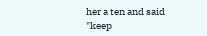her a ten and said "keep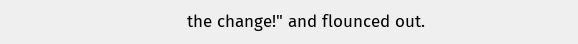the change!" and flounced out.